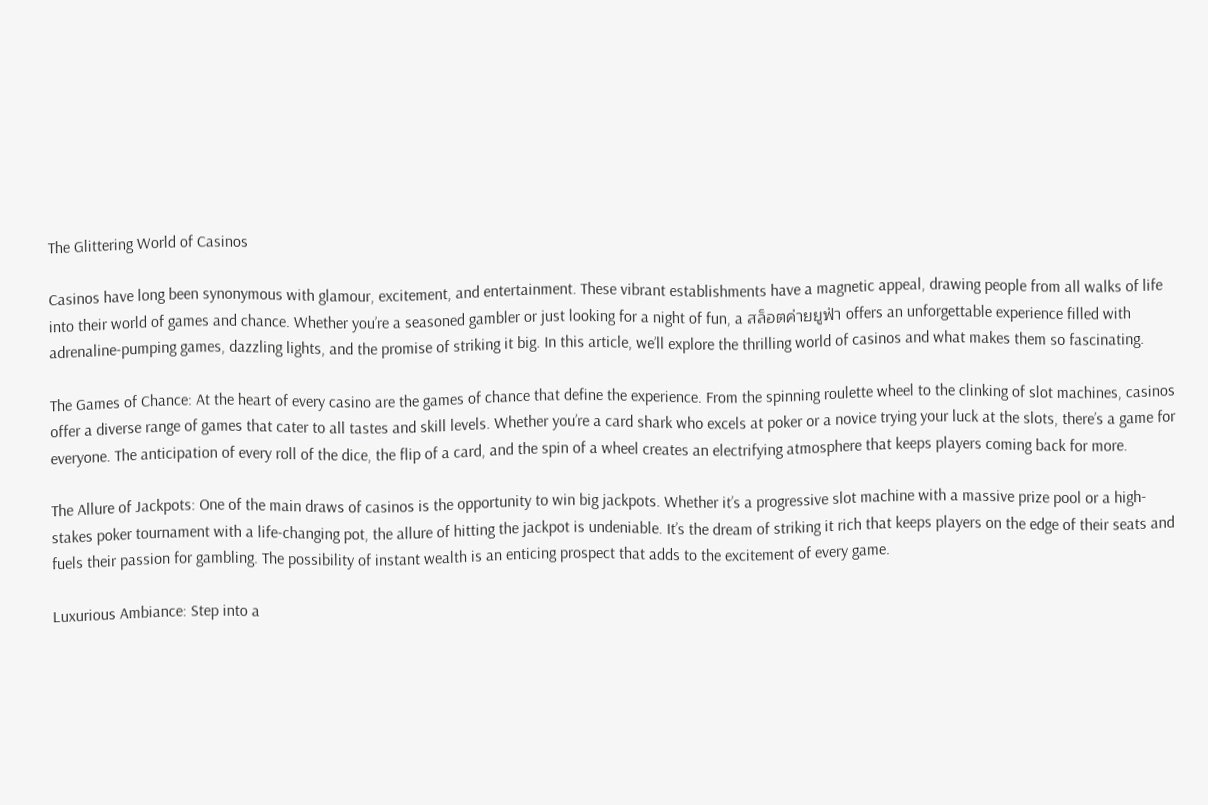The Glittering World of Casinos

Casinos have long been synonymous with glamour, excitement, and entertainment. These vibrant establishments have a magnetic appeal, drawing people from all walks of life into their world of games and chance. Whether you’re a seasoned gambler or just looking for a night of fun, a สล็อตค่ายยูฟ่า offers an unforgettable experience filled with adrenaline-pumping games, dazzling lights, and the promise of striking it big. In this article, we’ll explore the thrilling world of casinos and what makes them so fascinating.

The Games of Chance: At the heart of every casino are the games of chance that define the experience. From the spinning roulette wheel to the clinking of slot machines, casinos offer a diverse range of games that cater to all tastes and skill levels. Whether you’re a card shark who excels at poker or a novice trying your luck at the slots, there’s a game for everyone. The anticipation of every roll of the dice, the flip of a card, and the spin of a wheel creates an electrifying atmosphere that keeps players coming back for more.

The Allure of Jackpots: One of the main draws of casinos is the opportunity to win big jackpots. Whether it’s a progressive slot machine with a massive prize pool or a high-stakes poker tournament with a life-changing pot, the allure of hitting the jackpot is undeniable. It’s the dream of striking it rich that keeps players on the edge of their seats and fuels their passion for gambling. The possibility of instant wealth is an enticing prospect that adds to the excitement of every game.

Luxurious Ambiance: Step into a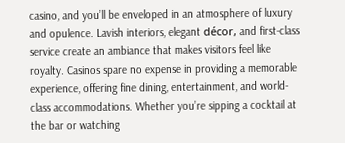casino, and you’ll be enveloped in an atmosphere of luxury and opulence. Lavish interiors, elegant décor, and first-class service create an ambiance that makes visitors feel like royalty. Casinos spare no expense in providing a memorable experience, offering fine dining, entertainment, and world-class accommodations. Whether you’re sipping a cocktail at the bar or watching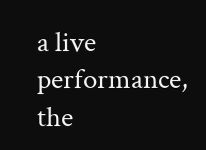a live performance, the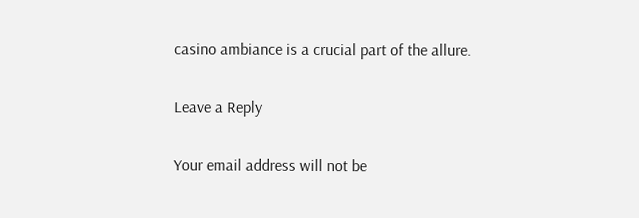casino ambiance is a crucial part of the allure.

Leave a Reply

Your email address will not be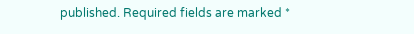published. Required fields are marked *